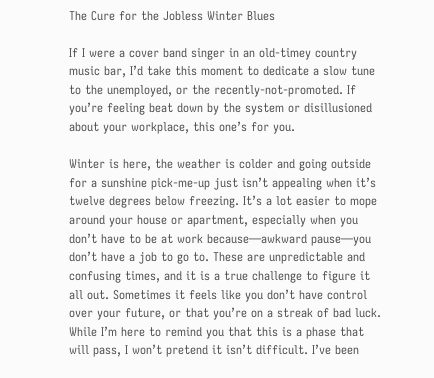The Cure for the Jobless Winter Blues

If I were a cover band singer in an old-timey country music bar, I’d take this moment to dedicate a slow tune to the unemployed, or the recently-not-promoted. If you’re feeling beat down by the system or disillusioned about your workplace, this one’s for you.

Winter is here, the weather is colder and going outside for a sunshine pick-me-up just isn’t appealing when it’s twelve degrees below freezing. It’s a lot easier to mope around your house or apartment, especially when you don’t have to be at work because—awkward pause—you don’t have a job to go to. These are unpredictable and confusing times, and it is a true challenge to figure it all out. Sometimes it feels like you don’t have control over your future, or that you’re on a streak of bad luck. While I’m here to remind you that this is a phase that will pass, I won’t pretend it isn’t difficult. I’ve been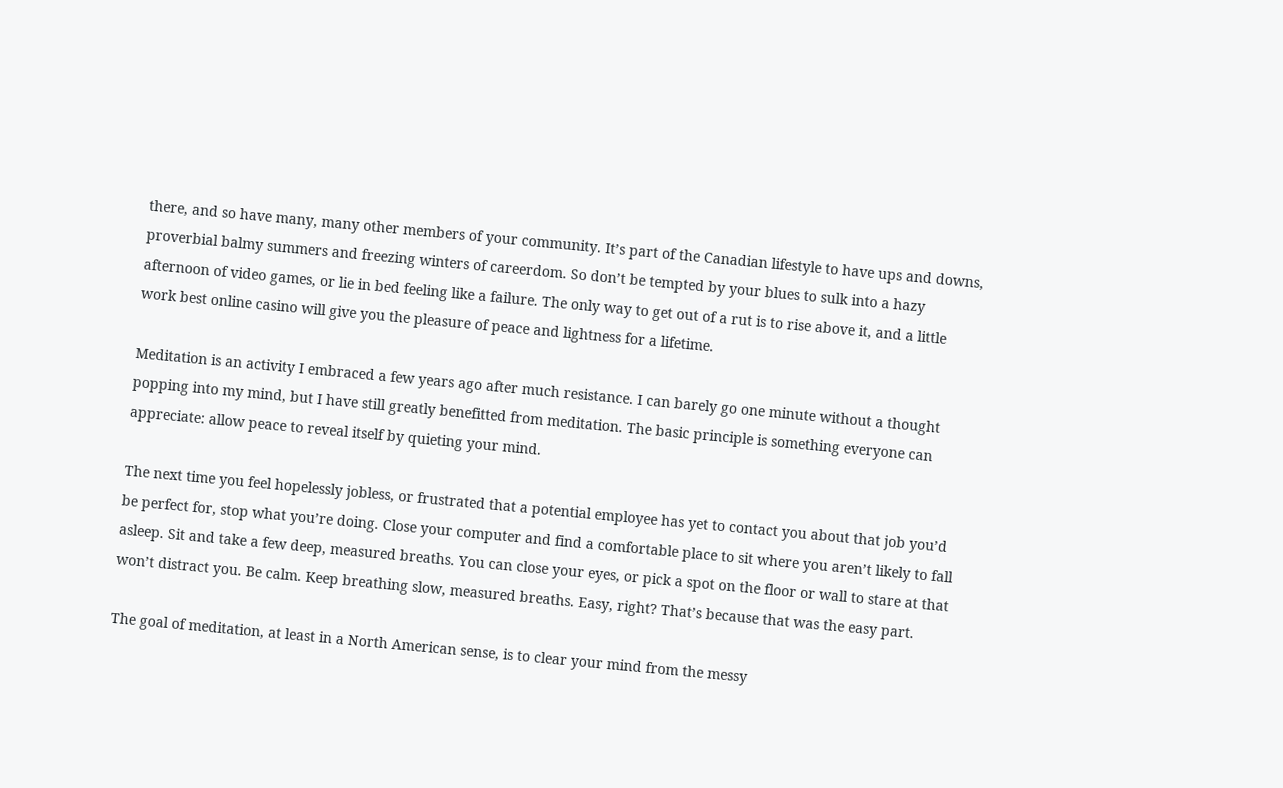there, and so have many, many other members of your community. It’s part of the Canadian lifestyle to have ups and downs, proverbial balmy summers and freezing winters of careerdom. So don’t be tempted by your blues to sulk into a hazy afternoon of video games, or lie in bed feeling like a failure. The only way to get out of a rut is to rise above it, and a little work best online casino will give you the pleasure of peace and lightness for a lifetime.

Meditation is an activity I embraced a few years ago after much resistance. I can barely go one minute without a thought popping into my mind, but I have still greatly benefitted from meditation. The basic principle is something everyone can appreciate: allow peace to reveal itself by quieting your mind.

The next time you feel hopelessly jobless, or frustrated that a potential employee has yet to contact you about that job you’d be perfect for, stop what you’re doing. Close your computer and find a comfortable place to sit where you aren’t likely to fall asleep. Sit and take a few deep, measured breaths. You can close your eyes, or pick a spot on the floor or wall to stare at that won’t distract you. Be calm. Keep breathing slow, measured breaths. Easy, right? That’s because that was the easy part.

The goal of meditation, at least in a North American sense, is to clear your mind from the messy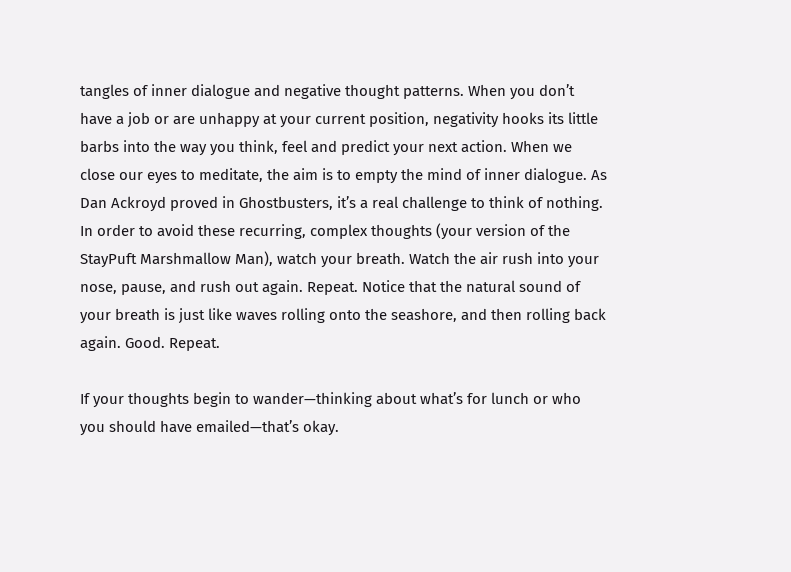tangles of inner dialogue and negative thought patterns. When you don’t have a job or are unhappy at your current position, negativity hooks its little barbs into the way you think, feel and predict your next action. When we close our eyes to meditate, the aim is to empty the mind of inner dialogue. As Dan Ackroyd proved in Ghostbusters, it’s a real challenge to think of nothing. In order to avoid these recurring, complex thoughts (your version of the StayPuft Marshmallow Man), watch your breath. Watch the air rush into your nose, pause, and rush out again. Repeat. Notice that the natural sound of your breath is just like waves rolling onto the seashore, and then rolling back again. Good. Repeat.

If your thoughts begin to wander—thinking about what’s for lunch or who you should have emailed—that’s okay.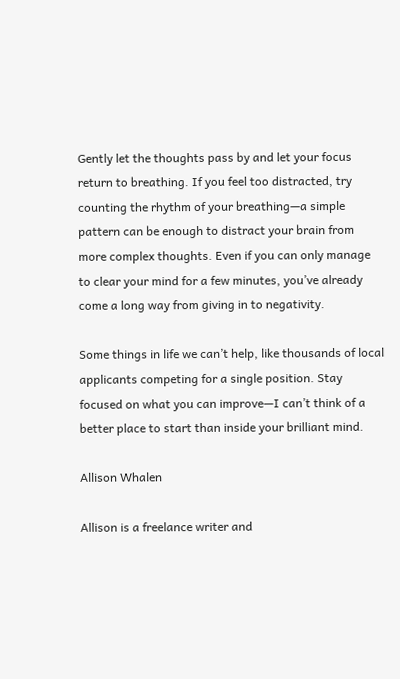Gently let the thoughts pass by and let your focus return to breathing. If you feel too distracted, try counting the rhythm of your breathing—a simple pattern can be enough to distract your brain from more complex thoughts. Even if you can only manage to clear your mind for a few minutes, you’ve already come a long way from giving in to negativity.

Some things in life we can’t help, like thousands of local applicants competing for a single position. Stay focused on what you can improve—I can’t think of a better place to start than inside your brilliant mind.

Allison Whalen

Allison is a freelance writer and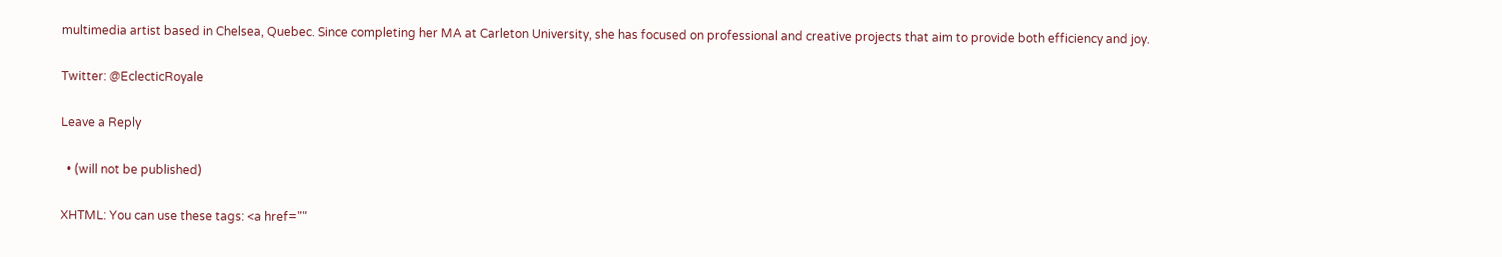multimedia artist based in Chelsea, Quebec. Since completing her MA at Carleton University, she has focused on professional and creative projects that aim to provide both efficiency and joy.

Twitter: @EclecticRoyale

Leave a Reply

  • (will not be published)

XHTML: You can use these tags: <a href=""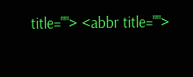title=""> <abbr title="">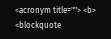<acronym title=""> <b> <blockquote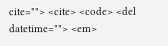cite=""> <cite> <code> <del datetime=""> <em>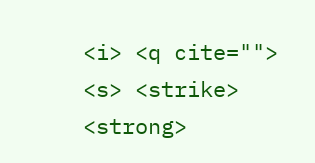<i> <q cite=""> <s> <strike> <strong>